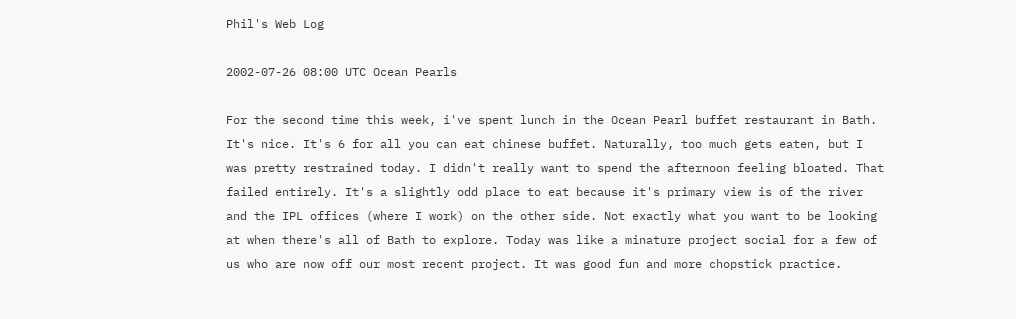Phil's Web Log

2002-07-26 08:00 UTC Ocean Pearls

For the second time this week, i've spent lunch in the Ocean Pearl buffet restaurant in Bath. It's nice. It's 6 for all you can eat chinese buffet. Naturally, too much gets eaten, but I was pretty restrained today. I didn't really want to spend the afternoon feeling bloated. That failed entirely. It's a slightly odd place to eat because it's primary view is of the river and the IPL offices (where I work) on the other side. Not exactly what you want to be looking at when there's all of Bath to explore. Today was like a minature project social for a few of us who are now off our most recent project. It was good fun and more chopstick practice.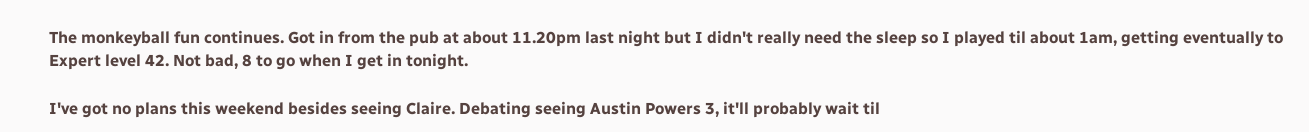The monkeyball fun continues. Got in from the pub at about 11.20pm last night but I didn't really need the sleep so I played til about 1am, getting eventually to Expert level 42. Not bad, 8 to go when I get in tonight.

I've got no plans this weekend besides seeing Claire. Debating seeing Austin Powers 3, it'll probably wait til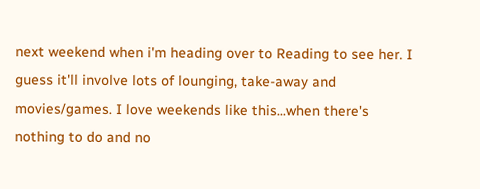next weekend when i'm heading over to Reading to see her. I guess it'll involve lots of lounging, take-away and movies/games. I love weekends like this...when there's nothing to do and no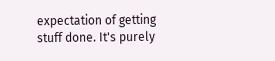expectation of getting stuff done. It's purely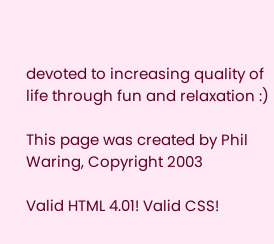devoted to increasing quality of life through fun and relaxation :)

This page was created by Phil Waring, Copyright 2003

Valid HTML 4.01! Valid CSS!